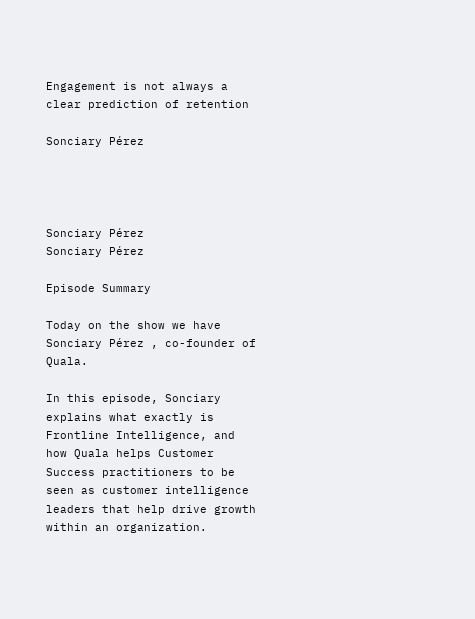Engagement is not always a clear prediction of retention

Sonciary Pérez




Sonciary Pérez
Sonciary Pérez

Episode Summary

Today on the show we have Sonciary Pérez , co-founder of Quala.

In this episode, Sonciary explains what exactly is Frontline Intelligence, and how Quala helps Customer Success practitioners to be seen as customer intelligence leaders that help drive growth within an organization.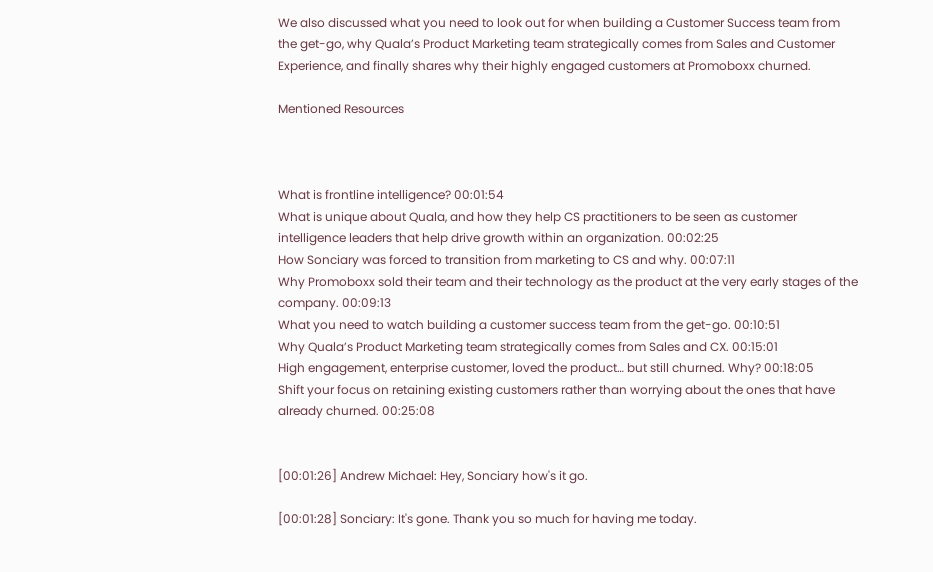We also discussed what you need to look out for when building a Customer Success team from the get-go, why Quala’s Product Marketing team strategically comes from Sales and Customer Experience, and finally shares why their highly engaged customers at Promoboxx churned.

Mentioned Resources



What is frontline intelligence? 00:01:54
What is unique about Quala, and how they help CS practitioners to be seen as customer intelligence leaders that help drive growth within an organization. 00:02:25
How Sonciary was forced to transition from marketing to CS and why. 00:07:11
Why Promoboxx sold their team and their technology as the product at the very early stages of the company. 00:09:13
What you need to watch building a customer success team from the get-go. 00:10:51
Why Quala’s Product Marketing team strategically comes from Sales and CX. 00:15:01
High engagement, enterprise customer, loved the product… but still churned. Why? 00:18:05
Shift your focus on retaining existing customers rather than worrying about the ones that have already churned. 00:25:08


[00:01:26] Andrew Michael: Hey, Sonciary how's it go.

[00:01:28] Sonciary: It's gone. Thank you so much for having me today.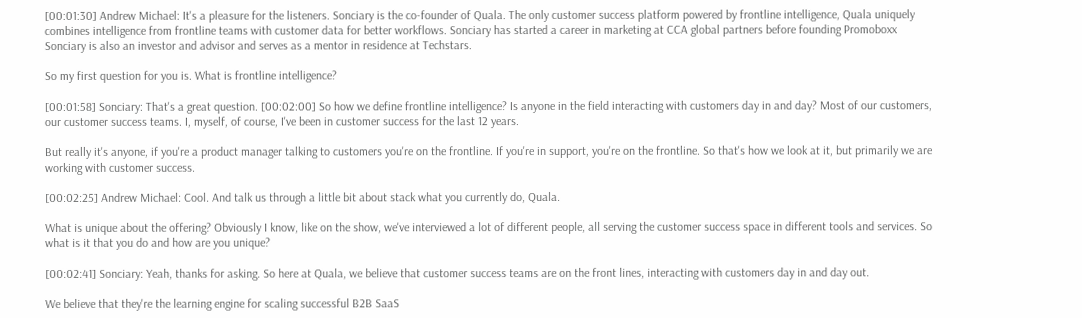[00:01:30] Andrew Michael: It's a pleasure for the listeners. Sonciary is the co-founder of Quala. The only customer success platform powered by frontline intelligence, Quala uniquely combines intelligence from frontline teams with customer data for better workflows. Sonciary has started a career in marketing at CCA global partners before founding Promoboxx Sonciary is also an investor and advisor and serves as a mentor in residence at Techstars.

So my first question for you is. What is frontline intelligence?

[00:01:58] Sonciary: That's a great question. [00:02:00] So how we define frontline intelligence? Is anyone in the field interacting with customers day in and day? Most of our customers, our customer success teams. I, myself, of course, I've been in customer success for the last 12 years.

But really it's anyone, if you're a product manager talking to customers you're on the frontline. If you're in support, you're on the frontline. So that's how we look at it, but primarily we are working with customer success.

[00:02:25] Andrew Michael: Cool. And talk us through a little bit about stack what you currently do, Quala.

What is unique about the offering? Obviously I know, like on the show, we've interviewed a lot of different people, all serving the customer success space in different tools and services. So what is it that you do and how are you unique?

[00:02:41] Sonciary: Yeah, thanks for asking. So here at Quala, we believe that customer success teams are on the front lines, interacting with customers day in and day out.

We believe that they're the learning engine for scaling successful B2B SaaS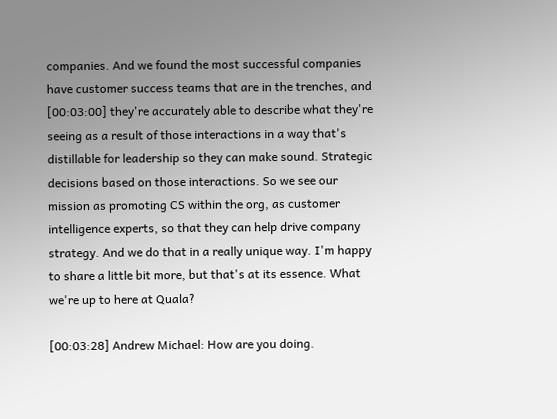companies. And we found the most successful companies have customer success teams that are in the trenches, and [00:03:00] they're accurately able to describe what they're seeing as a result of those interactions in a way that's distillable for leadership so they can make sound. Strategic decisions based on those interactions. So we see our mission as promoting CS within the org, as customer intelligence experts, so that they can help drive company strategy. And we do that in a really unique way. I'm happy to share a little bit more, but that's at its essence. What we're up to here at Quala?

[00:03:28] Andrew Michael: How are you doing.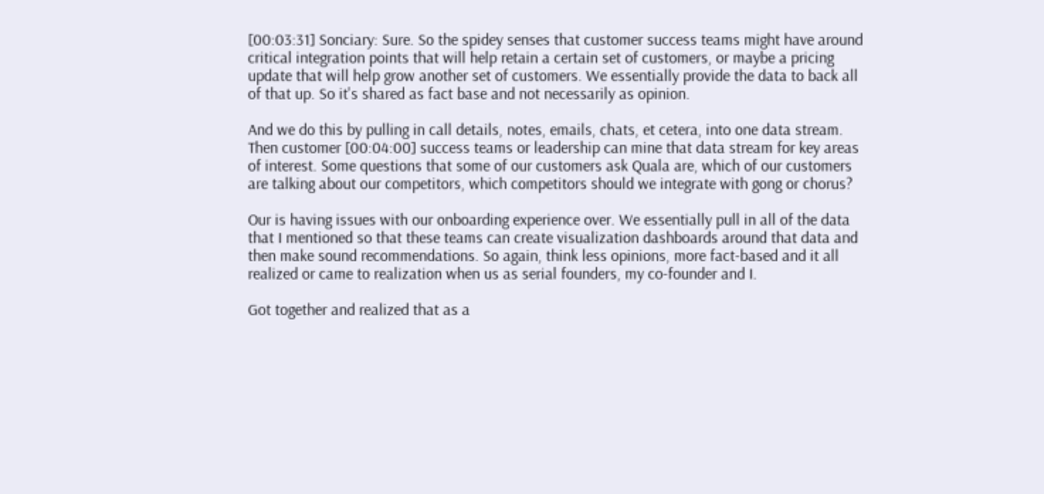[00:03:31] Sonciary: Sure. So the spidey senses that customer success teams might have around critical integration points that will help retain a certain set of customers, or maybe a pricing update that will help grow another set of customers. We essentially provide the data to back all of that up. So it's shared as fact base and not necessarily as opinion.

And we do this by pulling in call details, notes, emails, chats, et cetera, into one data stream. Then customer [00:04:00] success teams or leadership can mine that data stream for key areas of interest. Some questions that some of our customers ask Quala are, which of our customers are talking about our competitors, which competitors should we integrate with gong or chorus?

Our is having issues with our onboarding experience over. We essentially pull in all of the data that I mentioned so that these teams can create visualization dashboards around that data and then make sound recommendations. So again, think less opinions, more fact-based and it all realized or came to realization when us as serial founders, my co-founder and I.

Got together and realized that as a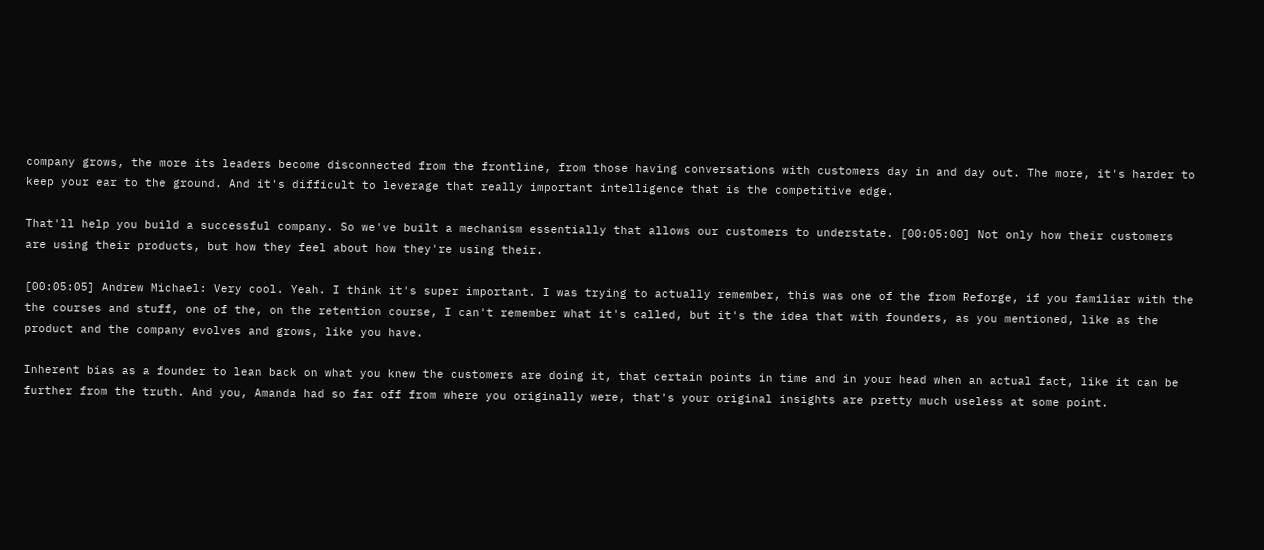company grows, the more its leaders become disconnected from the frontline, from those having conversations with customers day in and day out. The more, it's harder to keep your ear to the ground. And it's difficult to leverage that really important intelligence that is the competitive edge.

That'll help you build a successful company. So we've built a mechanism essentially that allows our customers to understate. [00:05:00] Not only how their customers are using their products, but how they feel about how they're using their.

[00:05:05] Andrew Michael: Very cool. Yeah. I think it's super important. I was trying to actually remember, this was one of the from Reforge, if you familiar with the the courses and stuff, one of the, on the retention course, I can't remember what it's called, but it's the idea that with founders, as you mentioned, like as the product and the company evolves and grows, like you have.

Inherent bias as a founder to lean back on what you knew the customers are doing it, that certain points in time and in your head when an actual fact, like it can be further from the truth. And you, Amanda had so far off from where you originally were, that's your original insights are pretty much useless at some point.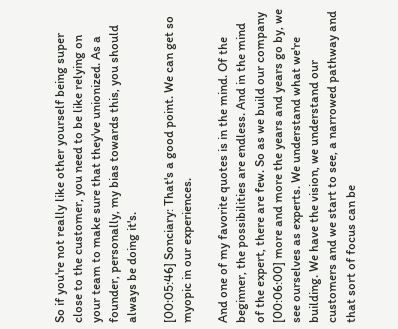So if you're not really like other yourself being super close to the customer, you need to be like relying on your team to make sure that they've unionized. As a founder, personally, my bias towards this, you should always be doing it's.

[00:05:46] Sonciary: That's a good point. We can get so myopic in our experiences.

And one of my favorite quotes is in the mind. Of the beginner, the possibilities are endless. And in the mind of the expert, there are few. So as we build our company [00:06:00] more and more the years and years go by, we see ourselves as experts. We understand what we're building. We have the vision, we understand our customers and we start to see, a narrowed pathway and that sort of focus can be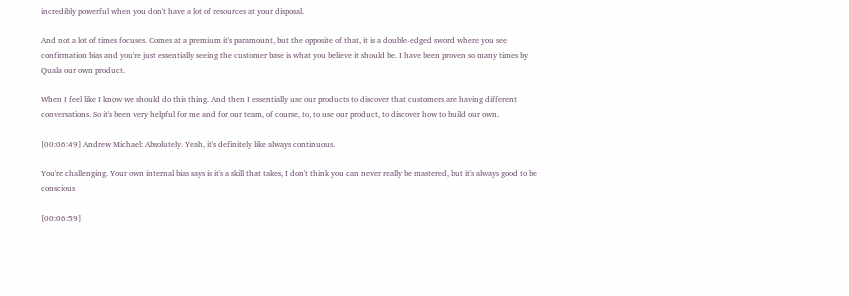incredibly powerful when you don't have a lot of resources at your disposal.

And not a lot of times focuses. Comes at a premium it's paramount, but the opposite of that, it is a double-edged sword where you see confirmation bias and you're just essentially seeing the customer base is what you believe it should be. I have been proven so many times by Quala our own product.

When I feel like I know we should do this thing. And then I essentially use our products to discover that customers are having different conversations. So it's been very helpful for me and for our team, of course, to, to use our product, to discover how to build our own.

[00:06:49] Andrew Michael: Absolutely. Yeah, it's definitely like always continuous.

You're challenging. Your own internal bias says is it's a skill that takes, I don't think you can never really be mastered, but it's always good to be conscious

[00:06:59]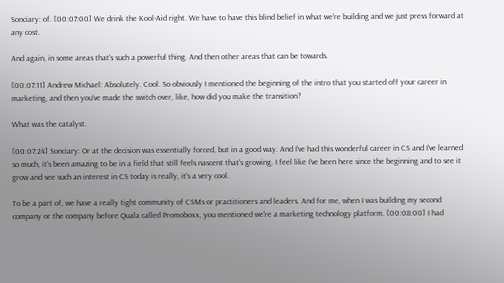Sonciary: of. [00:07:00] We drink the Kool-Aid right. We have to have this blind belief in what we're building and we just press forward at any cost.

And again, in some areas that's such a powerful thing. And then other areas that can be towards.

[00:07:11] Andrew Michael: Absolutely. Cool. So obviously I mentioned the beginning of the intro that you started off your career in marketing, and then you've made the switch over, like, how did you make the transition?

What was the catalyst.

[00:07:24] Sonciary: Or at the decision was essentially forced, but in a good way. And I've had this wonderful career in CS and I've learned so much, it's been amazing to be in a field that still feels nascent that's growing. I feel like I've been here since the beginning and to see it grow and see such an interest in CS today is really, it's a very cool.

To be a part of, we have a really tight community of CSMs or practitioners and leaders. And for me, when I was building my second company or the company before Quala called Promoboxx, you mentioned we're a marketing technology platform. [00:08:00] I had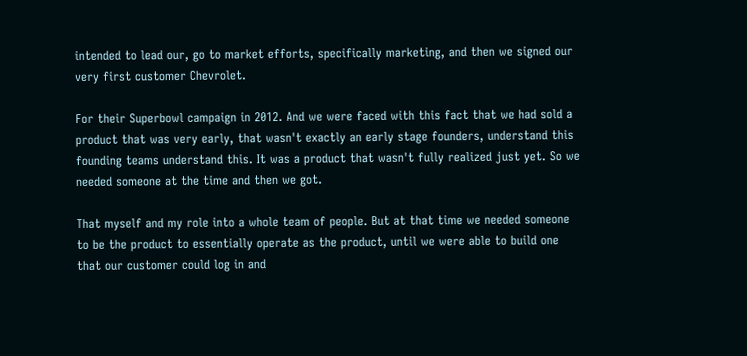intended to lead our, go to market efforts, specifically marketing, and then we signed our very first customer Chevrolet.

For their Superbowl campaign in 2012. And we were faced with this fact that we had sold a product that was very early, that wasn't exactly an early stage founders, understand this founding teams understand this. It was a product that wasn't fully realized just yet. So we needed someone at the time and then we got.

That myself and my role into a whole team of people. But at that time we needed someone to be the product to essentially operate as the product, until we were able to build one that our customer could log in and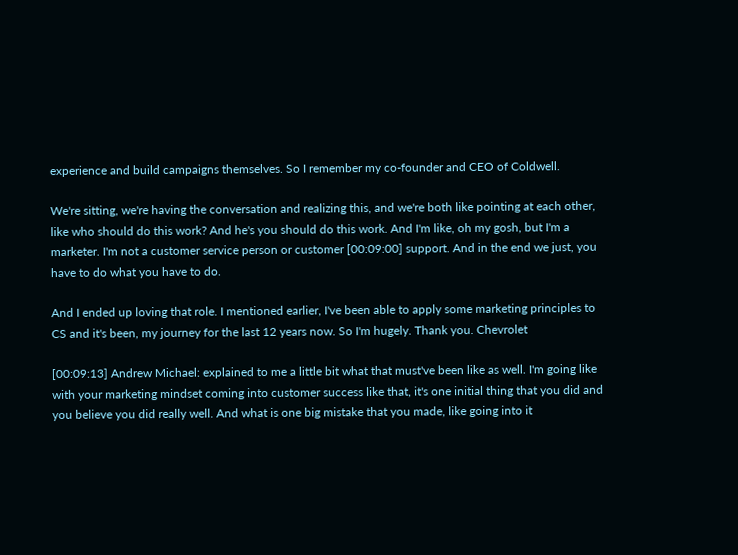experience and build campaigns themselves. So I remember my co-founder and CEO of Coldwell.

We're sitting, we're having the conversation and realizing this, and we're both like pointing at each other, like who should do this work? And he's you should do this work. And I'm like, oh my gosh, but I'm a marketer. I'm not a customer service person or customer [00:09:00] support. And in the end we just, you have to do what you have to do.

And I ended up loving that role. I mentioned earlier, I've been able to apply some marketing principles to CS and it's been, my journey for the last 12 years now. So I'm hugely. Thank you. Chevrolet

[00:09:13] Andrew Michael: explained to me a little bit what that must've been like as well. I'm going like with your marketing mindset coming into customer success like that, it's one initial thing that you did and you believe you did really well. And what is one big mistake that you made, like going into it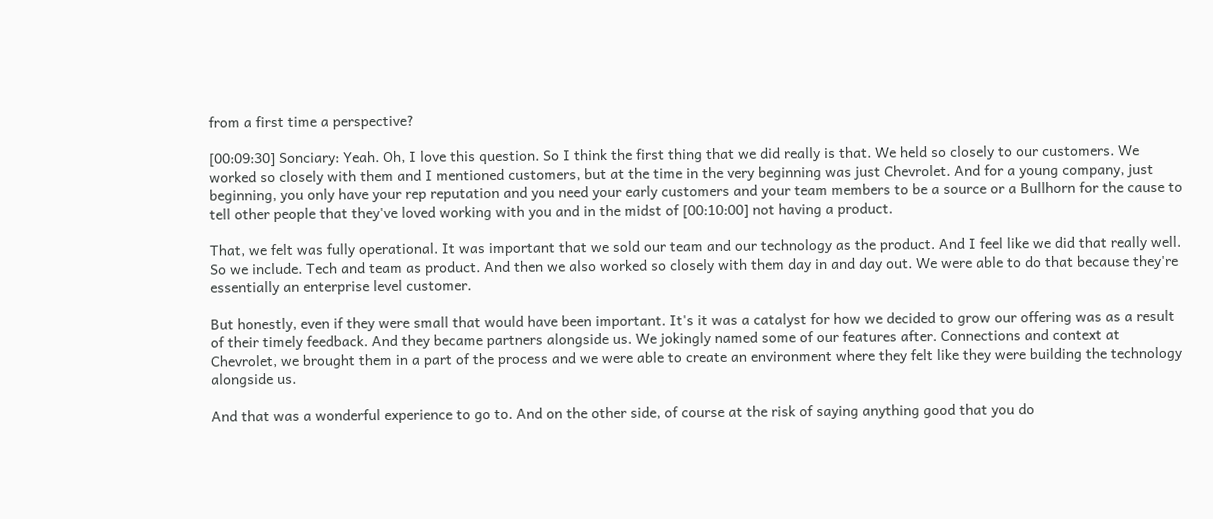from a first time a perspective?

[00:09:30] Sonciary: Yeah. Oh, I love this question. So I think the first thing that we did really is that. We held so closely to our customers. We worked so closely with them and I mentioned customers, but at the time in the very beginning was just Chevrolet. And for a young company, just beginning, you only have your rep reputation and you need your early customers and your team members to be a source or a Bullhorn for the cause to tell other people that they've loved working with you and in the midst of [00:10:00] not having a product.

That, we felt was fully operational. It was important that we sold our team and our technology as the product. And I feel like we did that really well. So we include. Tech and team as product. And then we also worked so closely with them day in and day out. We were able to do that because they're essentially an enterprise level customer.

But honestly, even if they were small that would have been important. It's it was a catalyst for how we decided to grow our offering was as a result of their timely feedback. And they became partners alongside us. We jokingly named some of our features after. Connections and context at Chevrolet, we brought them in a part of the process and we were able to create an environment where they felt like they were building the technology alongside us.

And that was a wonderful experience to go to. And on the other side, of course at the risk of saying anything good that you do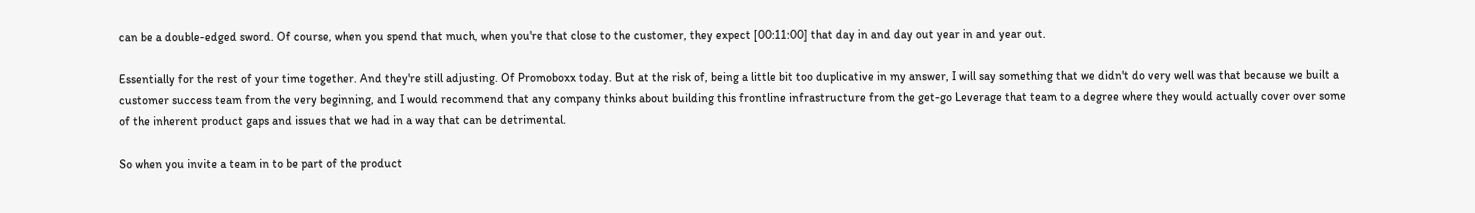can be a double-edged sword. Of course, when you spend that much, when you're that close to the customer, they expect [00:11:00] that day in and day out year in and year out.

Essentially for the rest of your time together. And they're still adjusting. Of Promoboxx today. But at the risk of, being a little bit too duplicative in my answer, I will say something that we didn't do very well was that because we built a customer success team from the very beginning, and I would recommend that any company thinks about building this frontline infrastructure from the get-go Leverage that team to a degree where they would actually cover over some of the inherent product gaps and issues that we had in a way that can be detrimental.

So when you invite a team in to be part of the product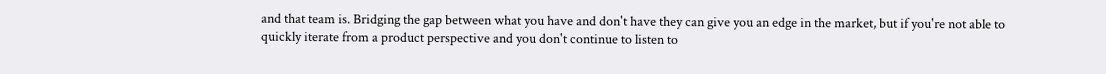and that team is. Bridging the gap between what you have and don't have they can give you an edge in the market, but if you're not able to quickly iterate from a product perspective and you don't continue to listen to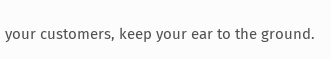your customers, keep your ear to the ground.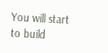You will start to build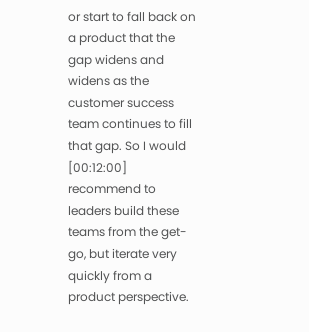or start to fall back on a product that the gap widens and widens as the customer success team continues to fill that gap. So I would [00:12:00] recommend to leaders build these teams from the get-go, but iterate very quickly from a product perspective.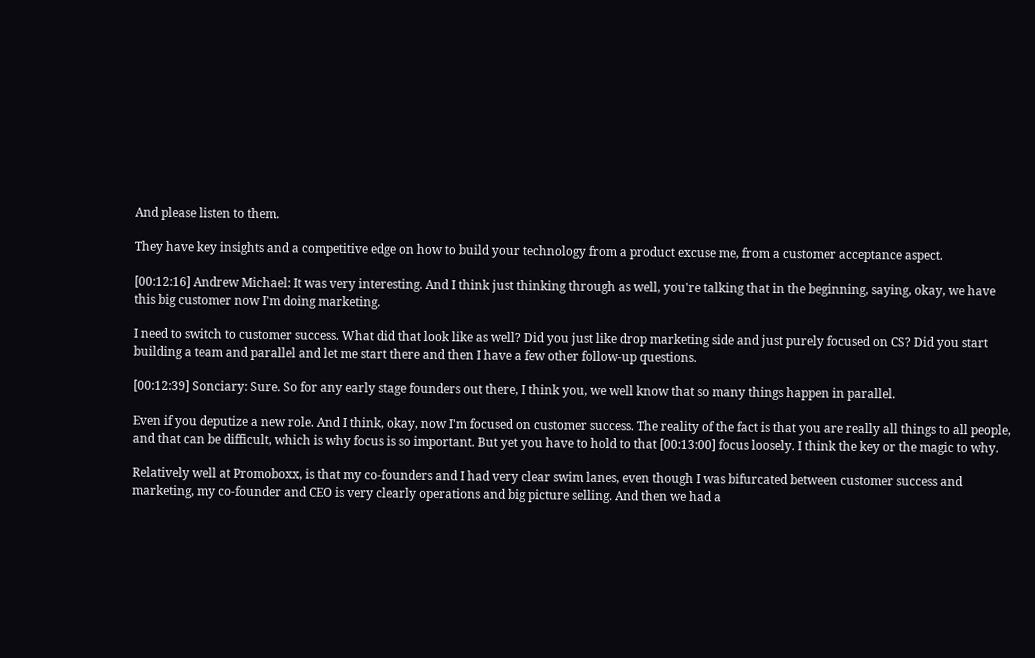And please listen to them.

They have key insights and a competitive edge on how to build your technology from a product excuse me, from a customer acceptance aspect.

[00:12:16] Andrew Michael: It was very interesting. And I think just thinking through as well, you're talking that in the beginning, saying, okay, we have this big customer now I'm doing marketing.

I need to switch to customer success. What did that look like as well? Did you just like drop marketing side and just purely focused on CS? Did you start building a team and parallel and let me start there and then I have a few other follow-up questions.

[00:12:39] Sonciary: Sure. So for any early stage founders out there, I think you, we well know that so many things happen in parallel.

Even if you deputize a new role. And I think, okay, now I'm focused on customer success. The reality of the fact is that you are really all things to all people, and that can be difficult, which is why focus is so important. But yet you have to hold to that [00:13:00] focus loosely. I think the key or the magic to why.

Relatively well at Promoboxx, is that my co-founders and I had very clear swim lanes, even though I was bifurcated between customer success and marketing, my co-founder and CEO is very clearly operations and big picture selling. And then we had a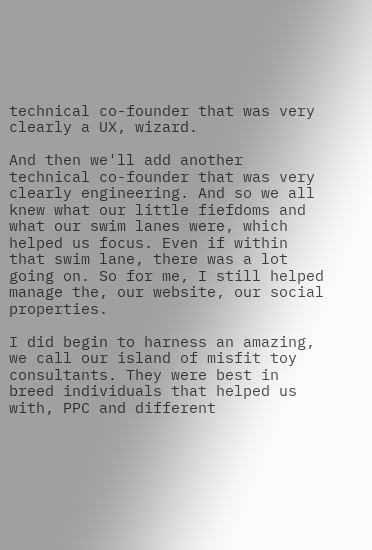technical co-founder that was very clearly a UX, wizard.

And then we'll add another technical co-founder that was very clearly engineering. And so we all knew what our little fiefdoms and what our swim lanes were, which helped us focus. Even if within that swim lane, there was a lot going on. So for me, I still helped manage the, our website, our social properties.

I did begin to harness an amazing, we call our island of misfit toy consultants. They were best in breed individuals that helped us with, PPC and different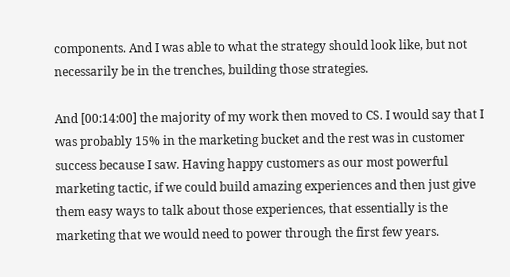components. And I was able to what the strategy should look like, but not necessarily be in the trenches, building those strategies.

And [00:14:00] the majority of my work then moved to CS. I would say that I was probably 15% in the marketing bucket and the rest was in customer success because I saw. Having happy customers as our most powerful marketing tactic, if we could build amazing experiences and then just give them easy ways to talk about those experiences, that essentially is the marketing that we would need to power through the first few years.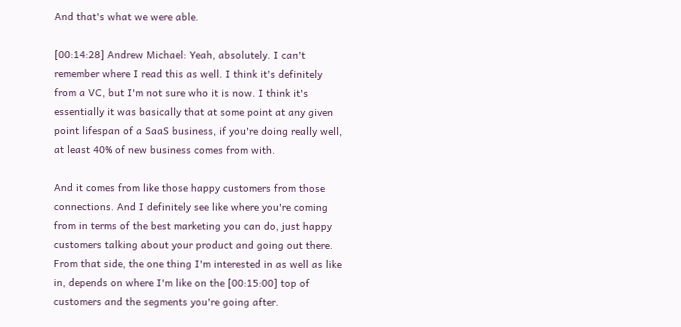And that's what we were able.

[00:14:28] Andrew Michael: Yeah, absolutely. I can't remember where I read this as well. I think it's definitely from a VC, but I'm not sure who it is now. I think it's essentially it was basically that at some point at any given point lifespan of a SaaS business, if you're doing really well, at least 40% of new business comes from with.

And it comes from like those happy customers from those connections. And I definitely see like where you're coming from in terms of the best marketing you can do, just happy customers talking about your product and going out there. From that side, the one thing I'm interested in as well as like in, depends on where I'm like on the [00:15:00] top of customers and the segments you're going after.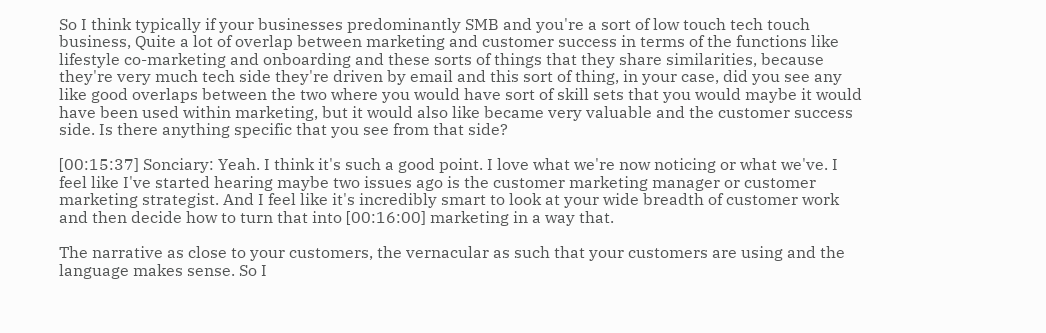So I think typically if your businesses predominantly SMB and you're a sort of low touch tech touch business, Quite a lot of overlap between marketing and customer success in terms of the functions like lifestyle co-marketing and onboarding and these sorts of things that they share similarities, because they're very much tech side they're driven by email and this sort of thing, in your case, did you see any like good overlaps between the two where you would have sort of skill sets that you would maybe it would have been used within marketing, but it would also like became very valuable and the customer success side. Is there anything specific that you see from that side?

[00:15:37] Sonciary: Yeah. I think it's such a good point. I love what we're now noticing or what we've. I feel like I've started hearing maybe two issues ago is the customer marketing manager or customer marketing strategist. And I feel like it's incredibly smart to look at your wide breadth of customer work and then decide how to turn that into [00:16:00] marketing in a way that.

The narrative as close to your customers, the vernacular as such that your customers are using and the language makes sense. So I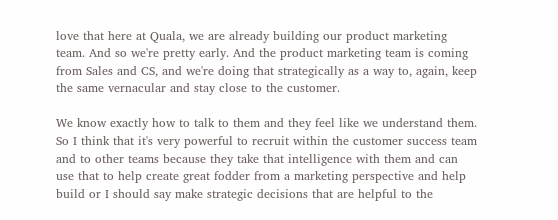love that here at Quala, we are already building our product marketing team. And so we're pretty early. And the product marketing team is coming from Sales and CS, and we're doing that strategically as a way to, again, keep the same vernacular and stay close to the customer.

We know exactly how to talk to them and they feel like we understand them. So I think that it's very powerful to recruit within the customer success team and to other teams because they take that intelligence with them and can use that to help create great fodder from a marketing perspective and help build or I should say make strategic decisions that are helpful to the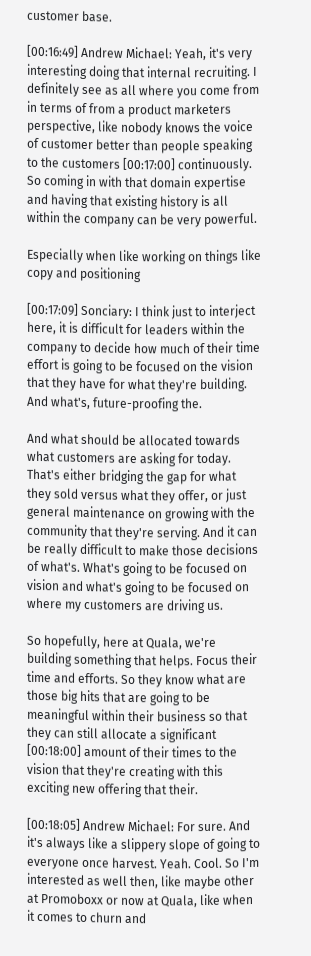customer base.

[00:16:49] Andrew Michael: Yeah, it's very interesting doing that internal recruiting. I definitely see as all where you come from in terms of from a product marketers perspective, like nobody knows the voice of customer better than people speaking to the customers [00:17:00] continuously. So coming in with that domain expertise and having that existing history is all within the company can be very powerful.

Especially when like working on things like copy and positioning

[00:17:09] Sonciary: I think just to interject here, it is difficult for leaders within the company to decide how much of their time effort is going to be focused on the vision that they have for what they're building. And what's, future-proofing the.

And what should be allocated towards what customers are asking for today. That's either bridging the gap for what they sold versus what they offer, or just general maintenance on growing with the community that they're serving. And it can be really difficult to make those decisions of what's. What's going to be focused on vision and what's going to be focused on where my customers are driving us.

So hopefully, here at Quala, we're building something that helps. Focus their time and efforts. So they know what are those big hits that are going to be meaningful within their business so that they can still allocate a significant [00:18:00] amount of their times to the vision that they're creating with this exciting new offering that their.

[00:18:05] Andrew Michael: For sure. And it's always like a slippery slope of going to everyone once harvest. Yeah. Cool. So I'm interested as well then, like maybe other at Promoboxx or now at Quala, like when it comes to churn and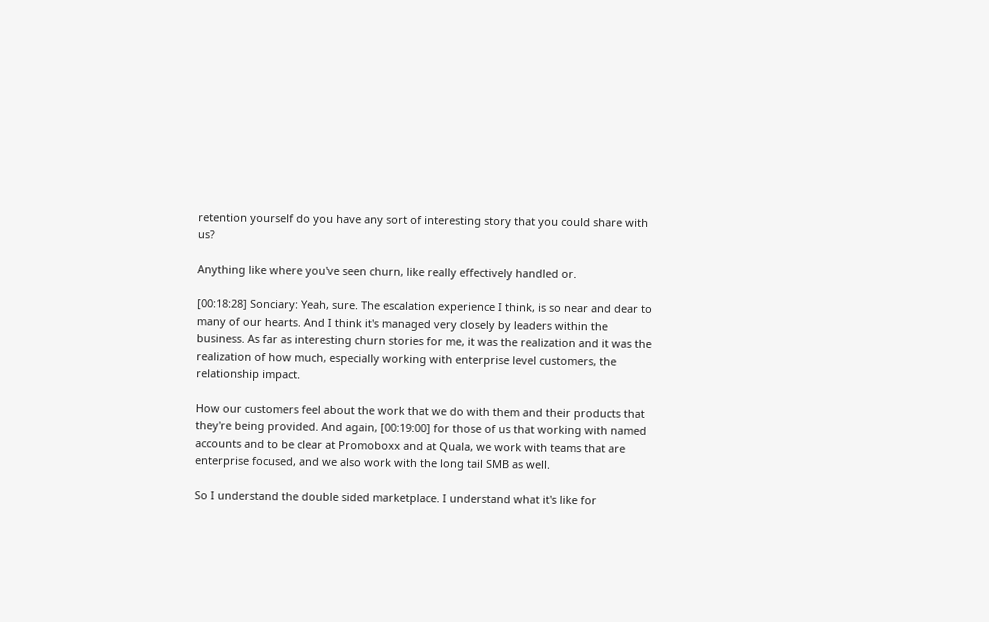retention yourself do you have any sort of interesting story that you could share with us?

Anything like where you've seen churn, like really effectively handled or.

[00:18:28] Sonciary: Yeah, sure. The escalation experience I think, is so near and dear to many of our hearts. And I think it's managed very closely by leaders within the business. As far as interesting churn stories for me, it was the realization and it was the realization of how much, especially working with enterprise level customers, the relationship impact.

How our customers feel about the work that we do with them and their products that they're being provided. And again, [00:19:00] for those of us that working with named accounts and to be clear at Promoboxx and at Quala, we work with teams that are enterprise focused, and we also work with the long tail SMB as well.

So I understand the double sided marketplace. I understand what it's like for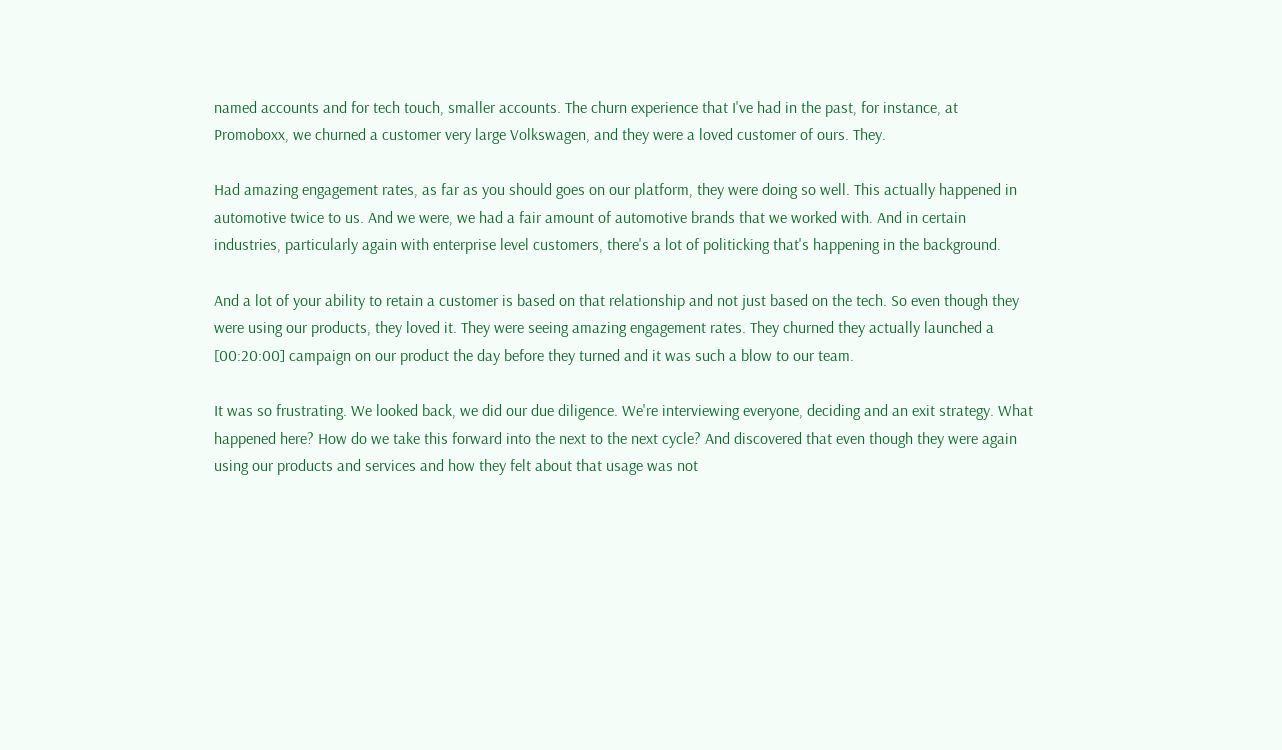named accounts and for tech touch, smaller accounts. The churn experience that I've had in the past, for instance, at Promoboxx, we churned a customer very large Volkswagen, and they were a loved customer of ours. They.

Had amazing engagement rates, as far as you should goes on our platform, they were doing so well. This actually happened in automotive twice to us. And we were, we had a fair amount of automotive brands that we worked with. And in certain industries, particularly again with enterprise level customers, there's a lot of politicking that's happening in the background.

And a lot of your ability to retain a customer is based on that relationship and not just based on the tech. So even though they were using our products, they loved it. They were seeing amazing engagement rates. They churned they actually launched a [00:20:00] campaign on our product the day before they turned and it was such a blow to our team.

It was so frustrating. We looked back, we did our due diligence. We're interviewing everyone, deciding and an exit strategy. What happened here? How do we take this forward into the next to the next cycle? And discovered that even though they were again using our products and services and how they felt about that usage was not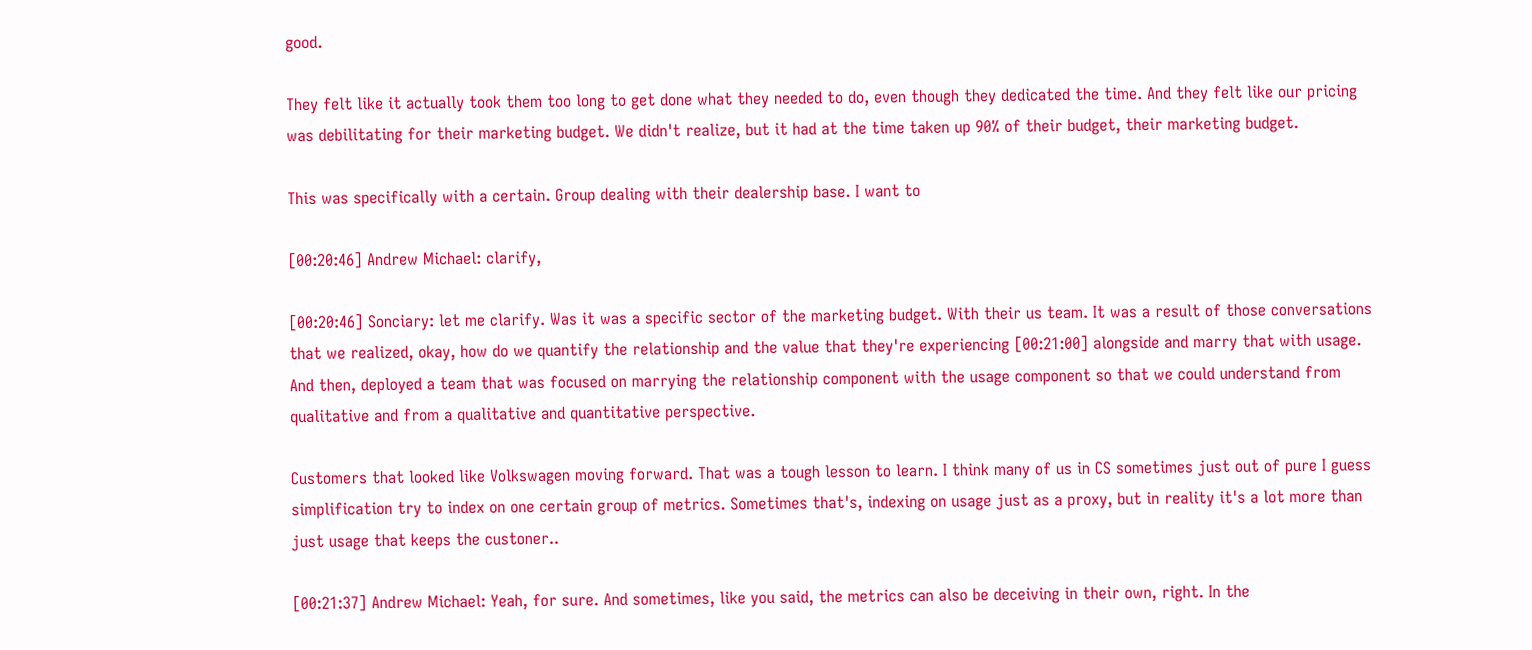good.

They felt like it actually took them too long to get done what they needed to do, even though they dedicated the time. And they felt like our pricing was debilitating for their marketing budget. We didn't realize, but it had at the time taken up 90% of their budget, their marketing budget.

This was specifically with a certain. Group dealing with their dealership base. I want to

[00:20:46] Andrew Michael: clarify,

[00:20:46] Sonciary: let me clarify. Was it was a specific sector of the marketing budget. With their us team. It was a result of those conversations that we realized, okay, how do we quantify the relationship and the value that they're experiencing [00:21:00] alongside and marry that with usage. And then, deployed a team that was focused on marrying the relationship component with the usage component so that we could understand from qualitative and from a qualitative and quantitative perspective.

Customers that looked like Volkswagen moving forward. That was a tough lesson to learn. I think many of us in CS sometimes just out of pure I guess simplification try to index on one certain group of metrics. Sometimes that's, indexing on usage just as a proxy, but in reality it's a lot more than just usage that keeps the custoner..

[00:21:37] Andrew Michael: Yeah, for sure. And sometimes, like you said, the metrics can also be deceiving in their own, right. In the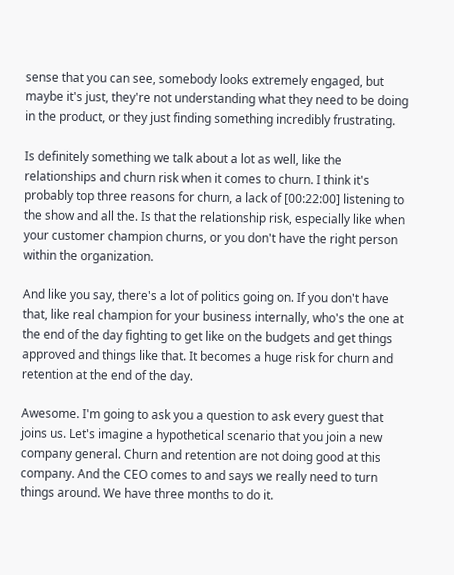sense that you can see, somebody looks extremely engaged, but maybe it's just, they're not understanding what they need to be doing in the product, or they just finding something incredibly frustrating.

Is definitely something we talk about a lot as well, like the relationships and churn risk when it comes to churn. I think it's probably top three reasons for churn, a lack of [00:22:00] listening to the show and all the. Is that the relationship risk, especially like when your customer champion churns, or you don't have the right person within the organization.

And like you say, there's a lot of politics going on. If you don't have that, like real champion for your business internally, who's the one at the end of the day fighting to get like on the budgets and get things approved and things like that. It becomes a huge risk for churn and retention at the end of the day.

Awesome. I'm going to ask you a question to ask every guest that joins us. Let's imagine a hypothetical scenario that you join a new company general. Churn and retention are not doing good at this company. And the CEO comes to and says we really need to turn things around. We have three months to do it.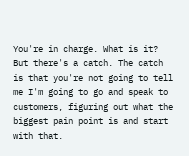You're in charge. What is it? But there's a catch. The catch is that you're not going to tell me I'm going to go and speak to customers, figuring out what the biggest pain point is and start with that.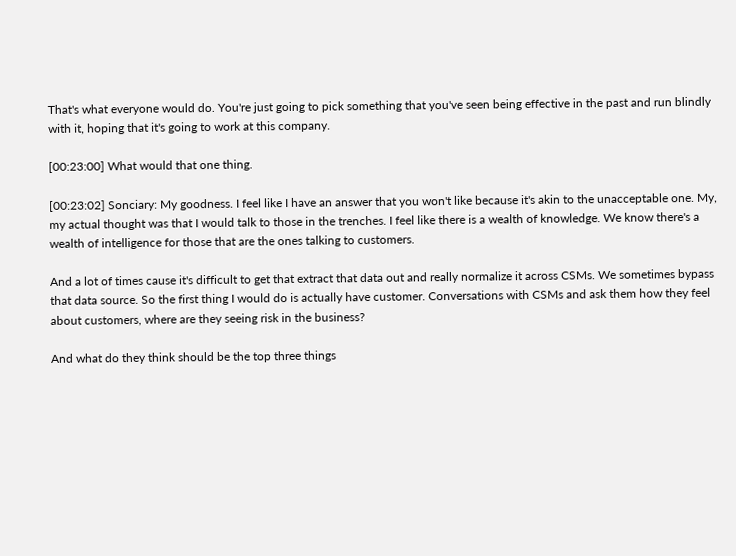That's what everyone would do. You're just going to pick something that you've seen being effective in the past and run blindly with it, hoping that it's going to work at this company.

[00:23:00] What would that one thing.

[00:23:02] Sonciary: My goodness. I feel like I have an answer that you won't like because it's akin to the unacceptable one. My, my actual thought was that I would talk to those in the trenches. I feel like there is a wealth of knowledge. We know there's a wealth of intelligence for those that are the ones talking to customers.

And a lot of times cause it's difficult to get that extract that data out and really normalize it across CSMs. We sometimes bypass that data source. So the first thing I would do is actually have customer. Conversations with CSMs and ask them how they feel about customers, where are they seeing risk in the business?

And what do they think should be the top three things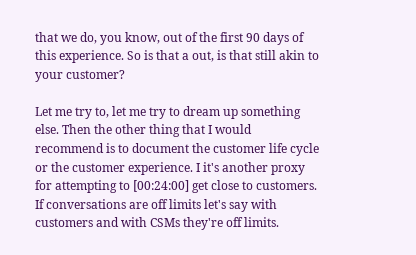that we do, you know, out of the first 90 days of this experience. So is that a out, is that still akin to your customer?

Let me try to, let me try to dream up something else. Then the other thing that I would recommend is to document the customer life cycle or the customer experience. I it's another proxy for attempting to [00:24:00] get close to customers. If conversations are off limits let's say with customers and with CSMs they're off limits.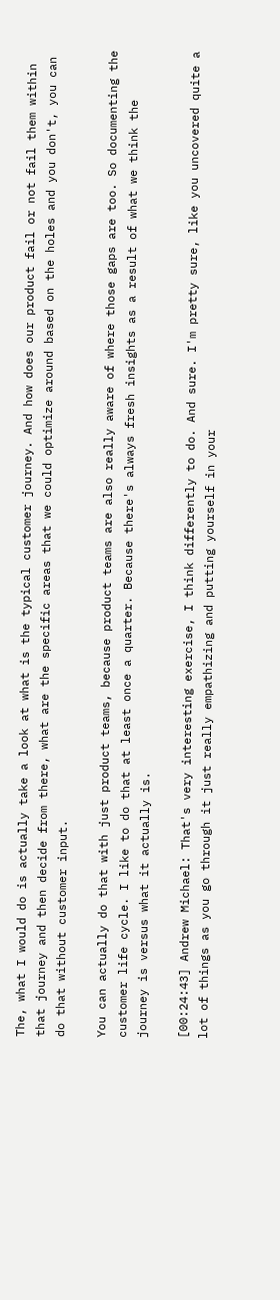The, what I would do is actually take a look at what is the typical customer journey. And how does our product fail or not fail them within that journey and then decide from there, what are the specific areas that we could optimize around based on the holes and you don't, you can do that without customer input.

You can actually do that with just product teams, because product teams are also really aware of where those gaps are too. So documenting the customer life cycle. I like to do that at least once a quarter. Because there's always fresh insights as a result of what we think the journey is versus what it actually is.

[00:24:43] Andrew Michael: That's very interesting exercise, I think differently to do. And sure. I'm pretty sure, like you uncovered quite a lot of things as you go through it just really empathizing and putting yourself in your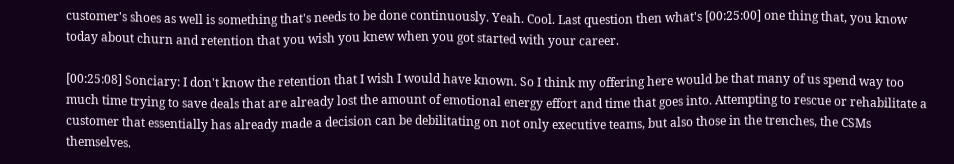customer's shoes as well is something that's needs to be done continuously. Yeah. Cool. Last question then what's [00:25:00] one thing that, you know today about churn and retention that you wish you knew when you got started with your career.

[00:25:08] Sonciary: I don't know the retention that I wish I would have known. So I think my offering here would be that many of us spend way too much time trying to save deals that are already lost the amount of emotional energy effort and time that goes into. Attempting to rescue or rehabilitate a customer that essentially has already made a decision can be debilitating on not only executive teams, but also those in the trenches, the CSMs themselves.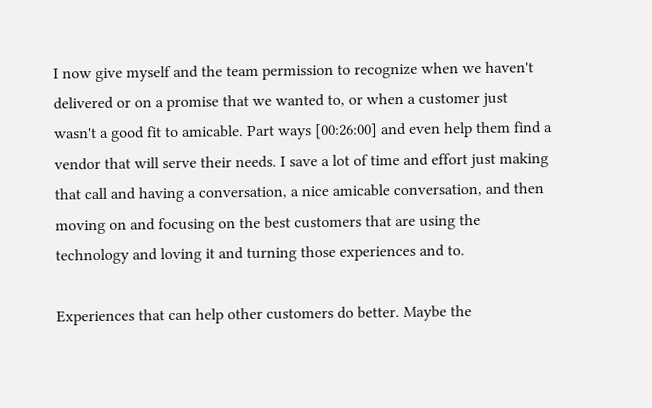I now give myself and the team permission to recognize when we haven't delivered or on a promise that we wanted to, or when a customer just wasn't a good fit to amicable. Part ways [00:26:00] and even help them find a vendor that will serve their needs. I save a lot of time and effort just making that call and having a conversation, a nice amicable conversation, and then moving on and focusing on the best customers that are using the technology and loving it and turning those experiences and to.

Experiences that can help other customers do better. Maybe the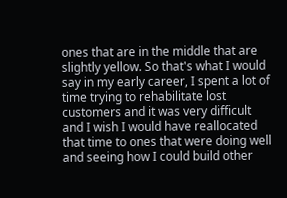ones that are in the middle that are slightly yellow. So that's what I would say in my early career, I spent a lot of time trying to rehabilitate lost customers and it was very difficult and I wish I would have reallocated that time to ones that were doing well and seeing how I could build other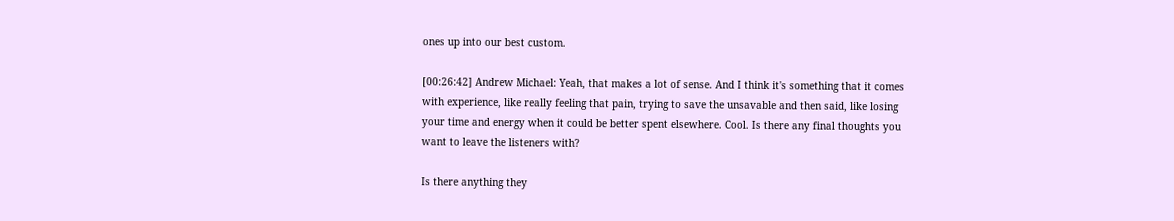ones up into our best custom.

[00:26:42] Andrew Michael: Yeah, that makes a lot of sense. And I think it's something that it comes with experience, like really feeling that pain, trying to save the unsavable and then said, like losing your time and energy when it could be better spent elsewhere. Cool. Is there any final thoughts you want to leave the listeners with?

Is there anything they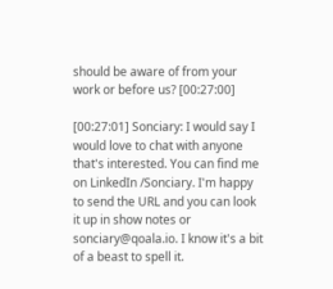should be aware of from your work or before us? [00:27:00]

[00:27:01] Sonciary: I would say I would love to chat with anyone that's interested. You can find me on LinkedIn /Sonciary. I'm happy to send the URL and you can look it up in show notes or sonciary@qoala.io. I know it's a bit of a beast to spell it.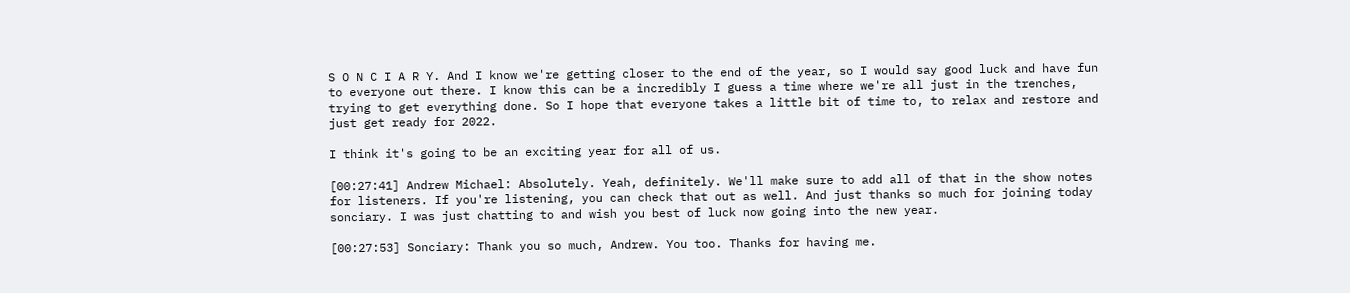S O N C I A R Y. And I know we're getting closer to the end of the year, so I would say good luck and have fun to everyone out there. I know this can be a incredibly I guess a time where we're all just in the trenches, trying to get everything done. So I hope that everyone takes a little bit of time to, to relax and restore and just get ready for 2022.

I think it's going to be an exciting year for all of us.

[00:27:41] Andrew Michael: Absolutely. Yeah, definitely. We'll make sure to add all of that in the show notes for listeners. If you're listening, you can check that out as well. And just thanks so much for joining today sonciary. I was just chatting to and wish you best of luck now going into the new year.

[00:27:53] Sonciary: Thank you so much, Andrew. You too. Thanks for having me.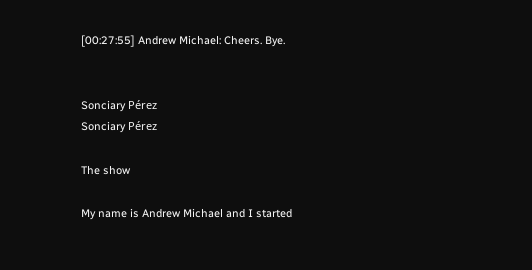[00:27:55] Andrew Michael: Cheers. Bye.


Sonciary Pérez
Sonciary Pérez

The show

My name is Andrew Michael and I started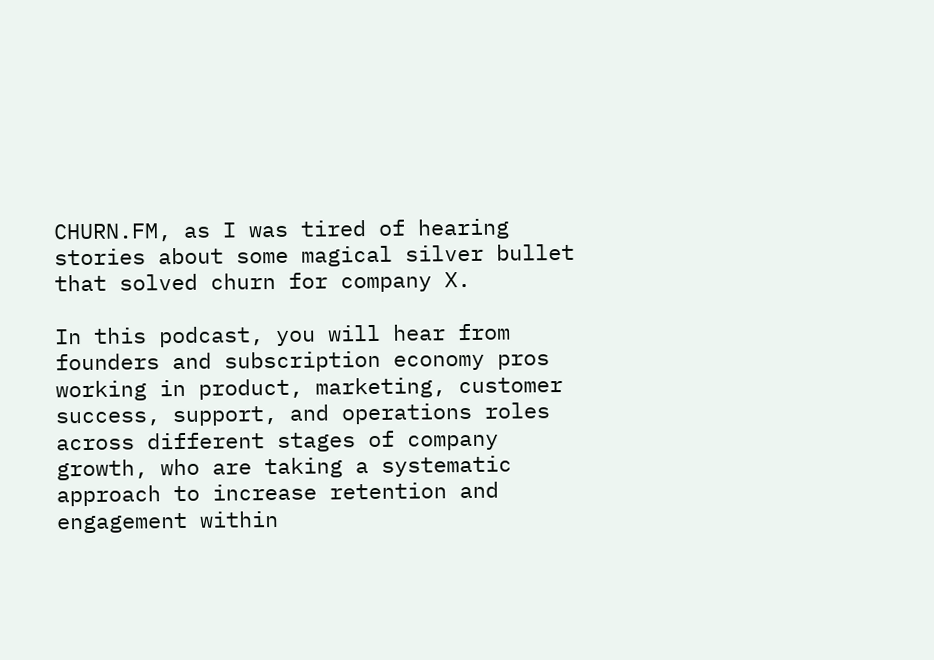CHURN.FM, as I was tired of hearing stories about some magical silver bullet that solved churn for company X.

In this podcast, you will hear from founders and subscription economy pros working in product, marketing, customer success, support, and operations roles across different stages of company growth, who are taking a systematic approach to increase retention and engagement within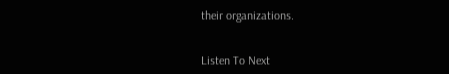their organizations.


Listen To Next